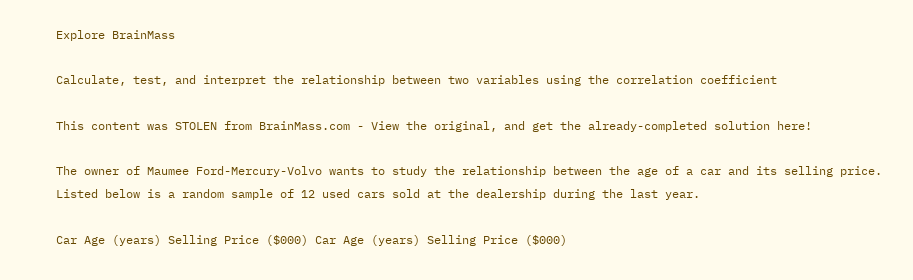Explore BrainMass

Calculate, test, and interpret the relationship between two variables using the correlation coefficient

This content was STOLEN from BrainMass.com - View the original, and get the already-completed solution here!

The owner of Maumee Ford-Mercury-Volvo wants to study the relationship between the age of a car and its selling price. Listed below is a random sample of 12 used cars sold at the dealership during the last year.

Car Age (years) Selling Price ($000) Car Age (years) Selling Price ($000)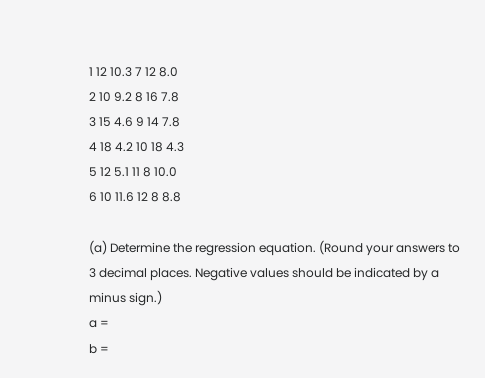1 12 10.3 7 12 8.0
2 10 9.2 8 16 7.8
3 15 4.6 9 14 7.8
4 18 4.2 10 18 4.3
5 12 5.1 11 8 10.0
6 10 11.6 12 8 8.8

(a) Determine the regression equation. (Round your answers to 3 decimal places. Negative values should be indicated by a minus sign.)
a =
b =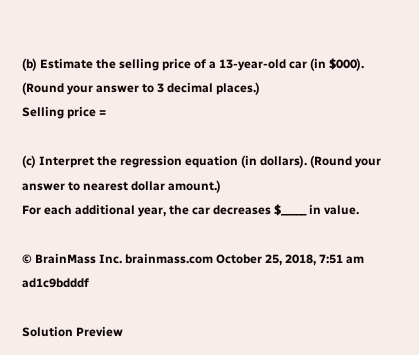(b) Estimate the selling price of a 13-year-old car (in $000). (Round your answer to 3 decimal places.)
Selling price =

(c) Interpret the regression equation (in dollars). (Round your answer to nearest dollar amount.)
For each additional year, the car decreases $_____ in value.

© BrainMass Inc. brainmass.com October 25, 2018, 7:51 am ad1c9bdddf

Solution Preview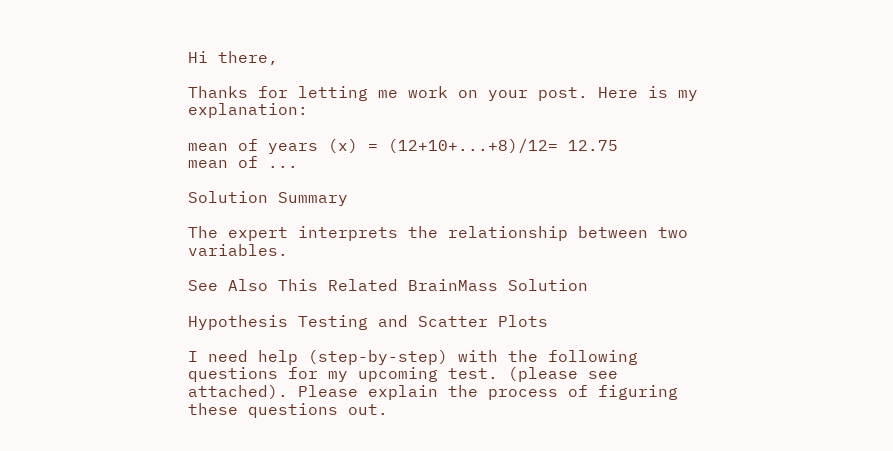Hi there,

Thanks for letting me work on your post. Here is my explanation:

mean of years (x) = (12+10+...+8)/12= 12.75
mean of ...

Solution Summary

The expert interprets the relationship between two variables.

See Also This Related BrainMass Solution

Hypothesis Testing and Scatter Plots

I need help (step-by-step) with the following questions for my upcoming test. (please see attached). Please explain the process of figuring these questions out.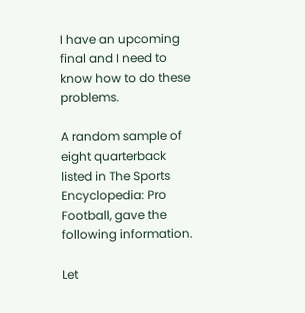I have an upcoming final and I need to know how to do these problems.

A random sample of eight quarterback listed in The Sports Encyclopedia: Pro Football, gave the following information.

Let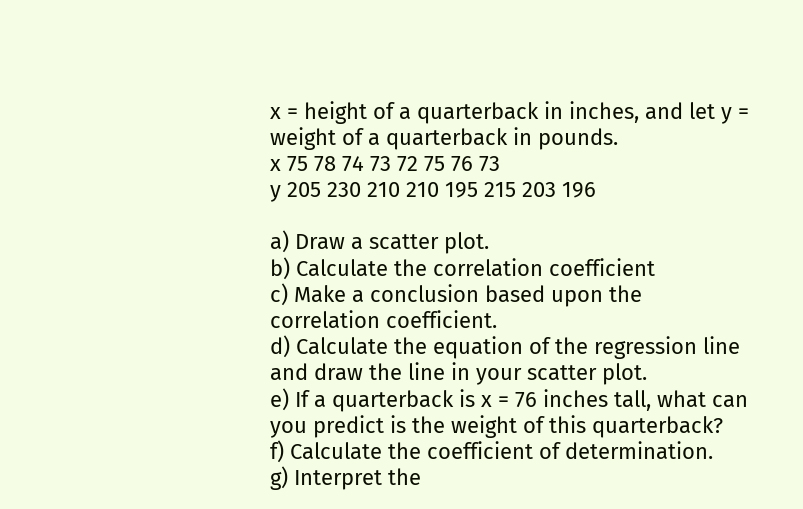x = height of a quarterback in inches, and let y = weight of a quarterback in pounds.
x 75 78 74 73 72 75 76 73
y 205 230 210 210 195 215 203 196

a) Draw a scatter plot.
b) Calculate the correlation coefficient
c) Make a conclusion based upon the correlation coefficient.
d) Calculate the equation of the regression line and draw the line in your scatter plot.
e) If a quarterback is x = 76 inches tall, what can you predict is the weight of this quarterback?
f) Calculate the coefficient of determination.
g) Interpret the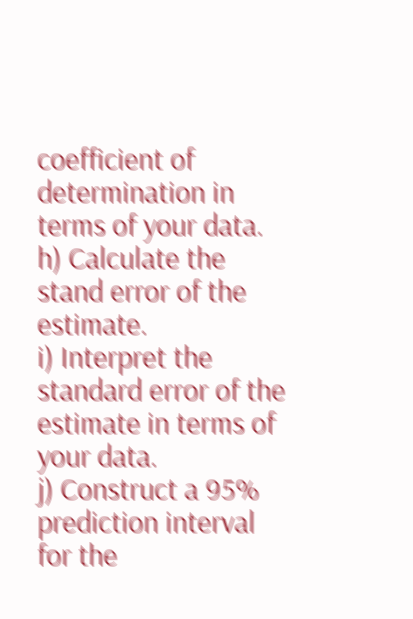coefficient of determination in terms of your data.
h) Calculate the stand error of the estimate.
i) Interpret the standard error of the estimate in terms of your data.
j) Construct a 95% prediction interval for the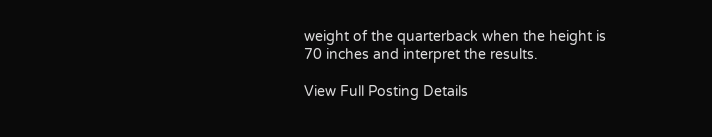weight of the quarterback when the height is 70 inches and interpret the results.

View Full Posting Details